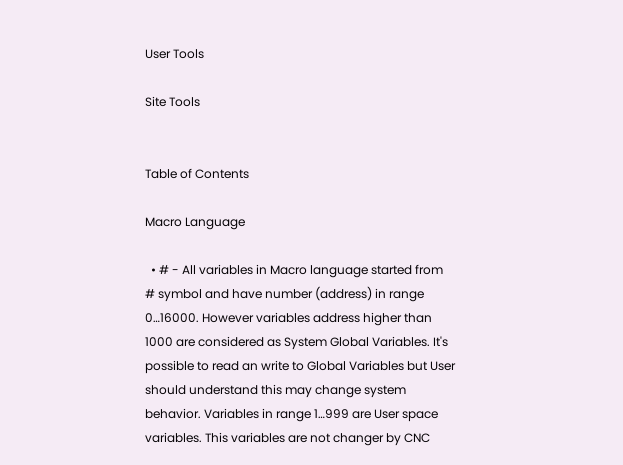User Tools

Site Tools


Table of Contents

Macro Language

  • # - All variables in Macro language started from # symbol and have number (address) in range 0…16000. However variables address higher than 1000 are considered as System Global Variables. It's possible to read an write to Global Variables but User should understand this may change system behavior. Variables in range 1…999 are User space variables. This variables are not changer by CNC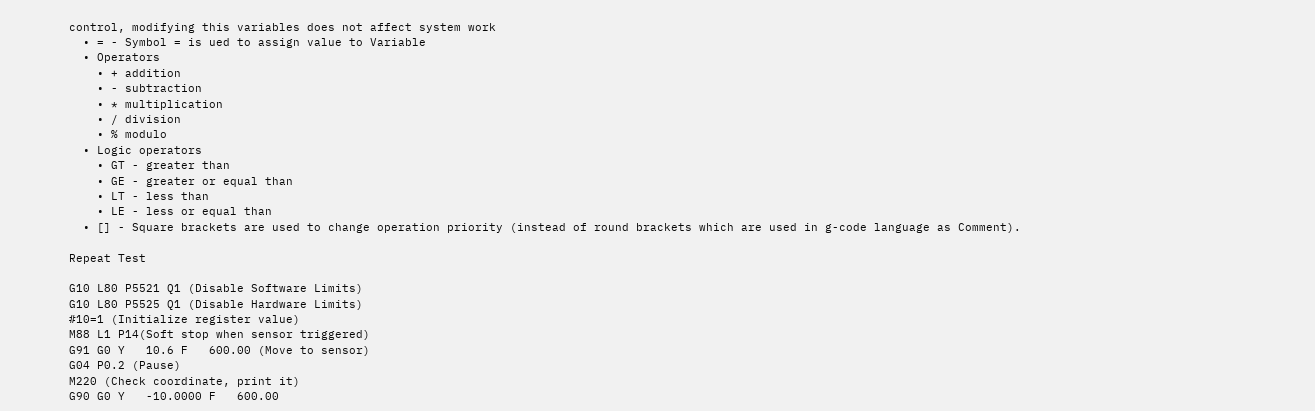control, modifying this variables does not affect system work
  • = - Symbol = is ued to assign value to Variable
  • Operators
    • + addition
    • - subtraction
    • * multiplication
    • / division
    • % modulo
  • Logic operators
    • GT - greater than
    • GE - greater or equal than
    • LT - less than
    • LE - less or equal than
  • [] - Square brackets are used to change operation priority (instead of round brackets which are used in g-code language as Comment).

Repeat Test

G10 L80 P5521 Q1 (Disable Software Limits)
G10 L80 P5525 Q1 (Disable Hardware Limits)
#10=1 (Initialize register value)
M88 L1 P14(Soft stop when sensor triggered)
G91 G0 Y   10.6 F   600.00 (Move to sensor)
G04 P0.2 (Pause)
M220 (Check coordinate, print it)
G90 G0 Y   -10.0000 F   600.00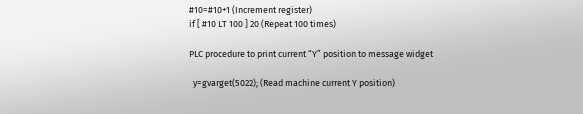#10=#10+1 (Increment register)
if [ #10 LT 100 ] 20 (Repeat 100 times)

PLC procedure to print current “Y” position to message widget

  y=gvarget(5022); (Read machine current Y position)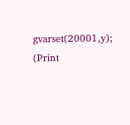gvarset(20001,y); (Print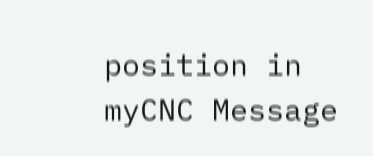position in myCNC Message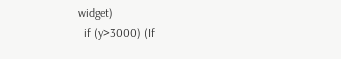widget)
  if (y>3000) (If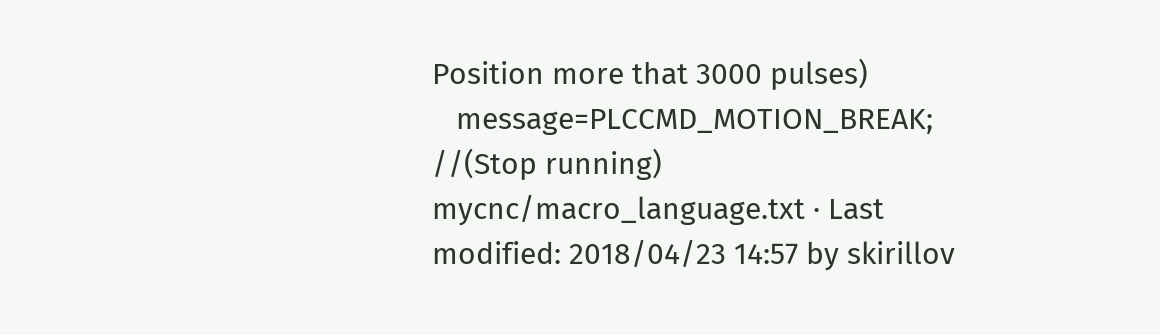Position more that 3000 pulses)
   message=PLCCMD_MOTION_BREAK; //(Stop running)
mycnc/macro_language.txt · Last modified: 2018/04/23 14:57 by skirillov